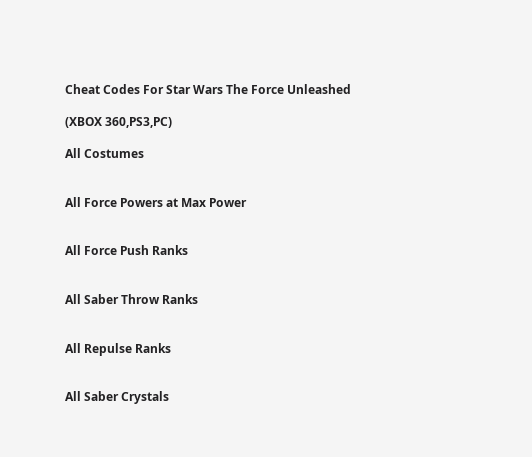Cheat Codes For Star Wars The Force Unleashed

(XBOX 360,PS3,PC)

All Costumes


All Force Powers at Max Power


All Force Push Ranks


All Saber Throw Ranks


All Repulse Ranks


All Saber Crystals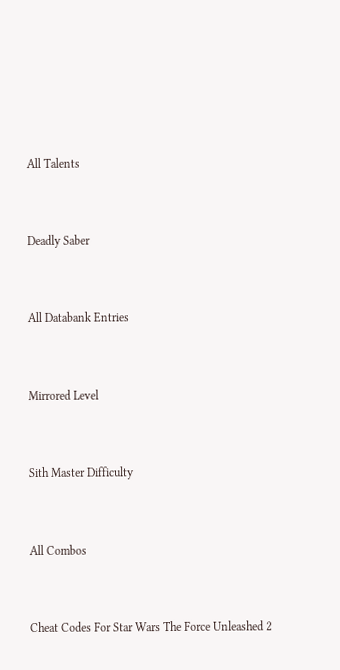All Talents


Deadly Saber


All Databank Entries


Mirrored Level


Sith Master Difficulty


All Combos


Cheat Codes For Star Wars The Force Unleashed 2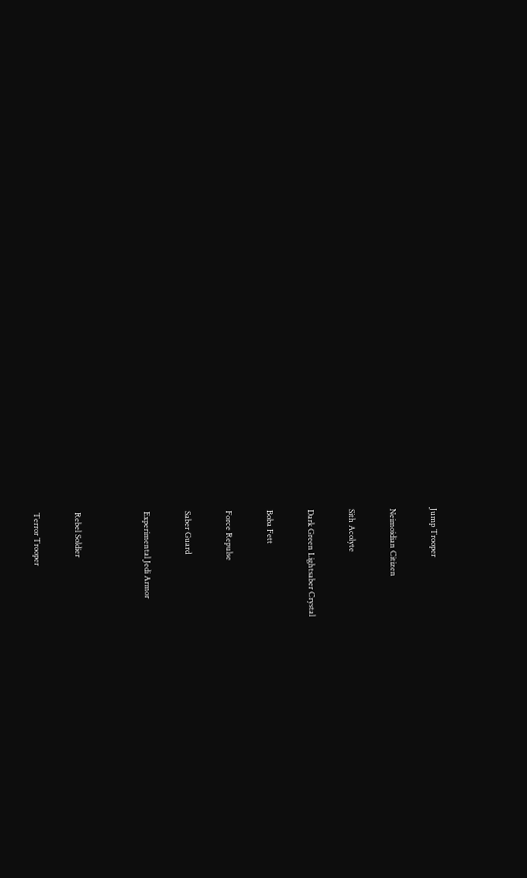Jump Trooper


Neimoidian Citizen


Sith Acolyte


Dark Green Lightsaber Crystal


Boba Fett


Force Repulse


Saber Guard


Experimental Jedi Armor




Rebel Soldier


Terror Trooper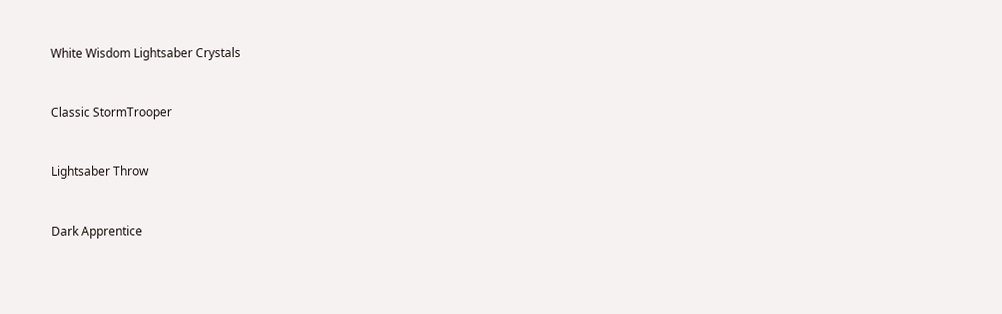White Wisdom Lightsaber Crystals


Classic StormTrooper


Lightsaber Throw


Dark Apprentice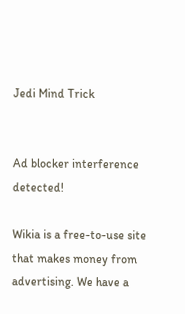Jedi Mind Trick


Ad blocker interference detected!

Wikia is a free-to-use site that makes money from advertising. We have a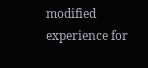modified experience for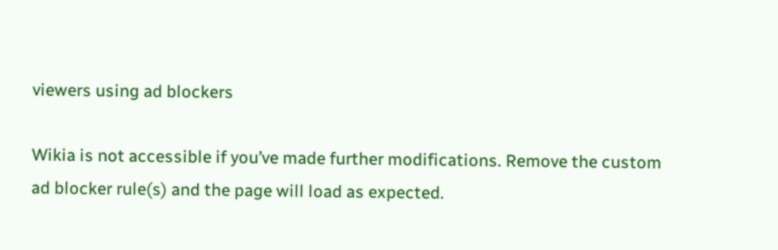viewers using ad blockers

Wikia is not accessible if you’ve made further modifications. Remove the custom ad blocker rule(s) and the page will load as expected.